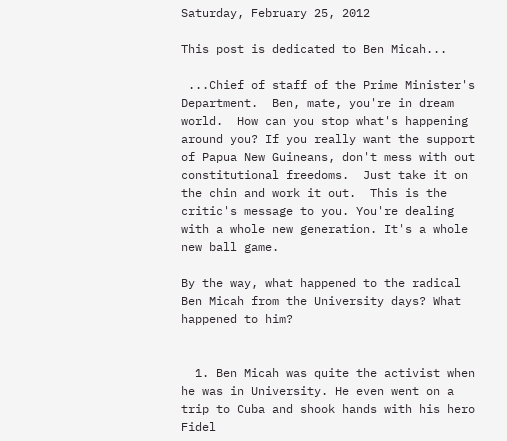Saturday, February 25, 2012

This post is dedicated to Ben Micah...

 ...Chief of staff of the Prime Minister's Department.  Ben, mate, you're in dream world.  How can you stop what's happening around you? If you really want the support of Papua New Guineans, don't mess with out constitutional freedoms.  Just take it on the chin and work it out.  This is the critic's message to you. You're dealing with a whole new generation. It's a whole new ball game.

By the way, what happened to the radical Ben Micah from the University days? What happened to him?


  1. Ben Micah was quite the activist when he was in University. He even went on a trip to Cuba and shook hands with his hero Fidel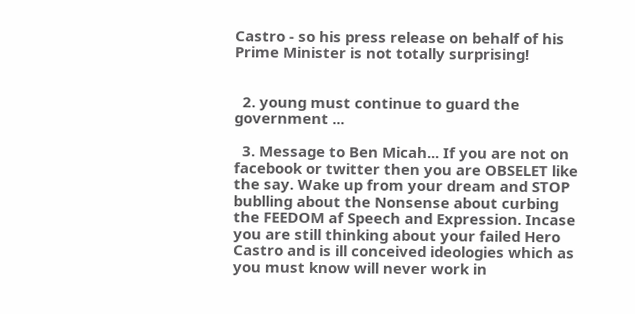Castro - so his press release on behalf of his Prime Minister is not totally surprising!


  2. young must continue to guard the government ...

  3. Message to Ben Micah... If you are not on facebook or twitter then you are OBSELET like the say. Wake up from your dream and STOP bublling about the Nonsense about curbing the FEEDOM af Speech and Expression. Incase you are still thinking about your failed Hero Castro and is ill conceived ideologies which as you must know will never work in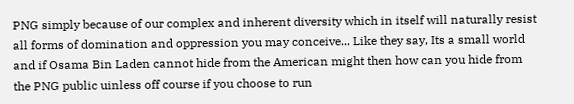PNG simply because of our complex and inherent diversity which in itself will naturally resist all forms of domination and oppression you may conceive... Like they say, Its a small world and if Osama Bin Laden cannot hide from the American might then how can you hide from the PNG public uinless off course if you choose to run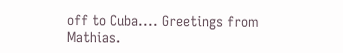off to Cuba.... Greetings from Mathias.